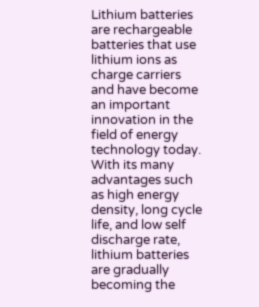Lithium batteries are rechargeable batteries that use lithium ions as charge carriers and have become an important innovation in the field of energy technology today. With its many advantages such as high energy density, long cycle life, and low self discharge rate, lithium batteries are gradually becoming the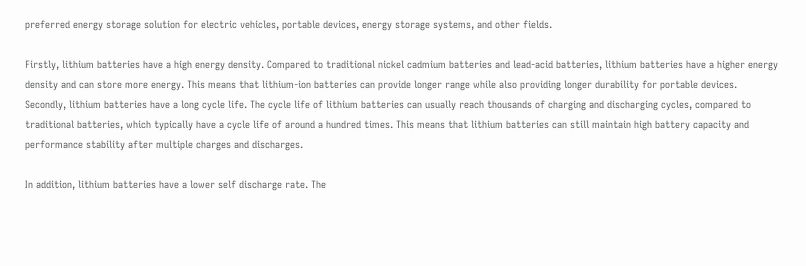preferred energy storage solution for electric vehicles, portable devices, energy storage systems, and other fields.

Firstly, lithium batteries have a high energy density. Compared to traditional nickel cadmium batteries and lead-acid batteries, lithium batteries have a higher energy density and can store more energy. This means that lithium-ion batteries can provide longer range while also providing longer durability for portable devices.
Secondly, lithium batteries have a long cycle life. The cycle life of lithium batteries can usually reach thousands of charging and discharging cycles, compared to traditional batteries, which typically have a cycle life of around a hundred times. This means that lithium batteries can still maintain high battery capacity and performance stability after multiple charges and discharges.

In addition, lithium batteries have a lower self discharge rate. The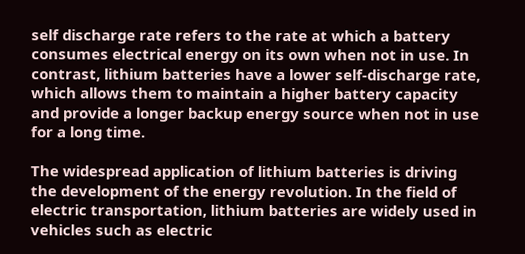self discharge rate refers to the rate at which a battery consumes electrical energy on its own when not in use. In contrast, lithium batteries have a lower self-discharge rate, which allows them to maintain a higher battery capacity and provide a longer backup energy source when not in use for a long time.

The widespread application of lithium batteries is driving the development of the energy revolution. In the field of electric transportation, lithium batteries are widely used in vehicles such as electric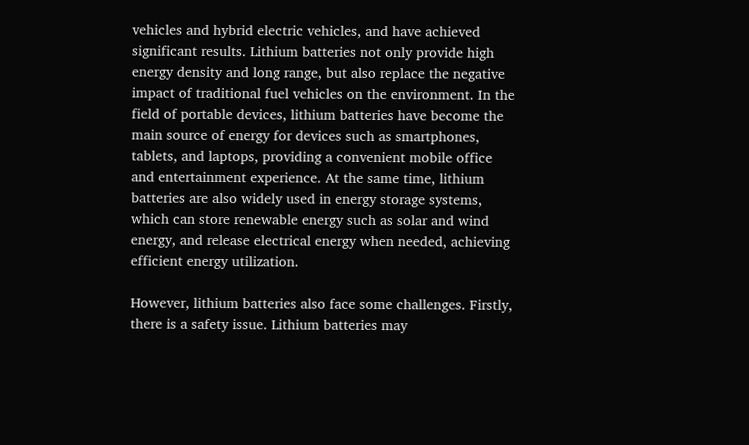vehicles and hybrid electric vehicles, and have achieved significant results. Lithium batteries not only provide high energy density and long range, but also replace the negative impact of traditional fuel vehicles on the environment. In the field of portable devices, lithium batteries have become the main source of energy for devices such as smartphones, tablets, and laptops, providing a convenient mobile office and entertainment experience. At the same time, lithium batteries are also widely used in energy storage systems, which can store renewable energy such as solar and wind energy, and release electrical energy when needed, achieving efficient energy utilization.

However, lithium batteries also face some challenges. Firstly, there is a safety issue. Lithium batteries may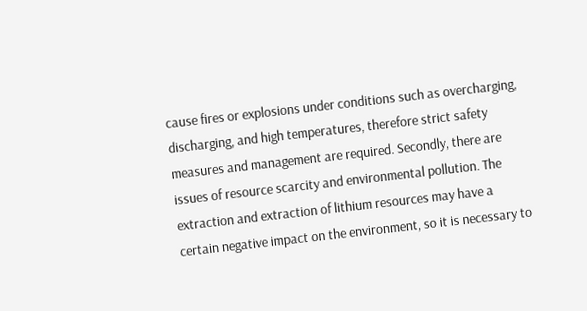cause fires or explosions under conditions such as overcharging, discharging, and high temperatures, therefore strict safety measures and management are required. Secondly, there are issues of resource scarcity and environmental pollution. The extraction and extraction of lithium resources may have a certain negative impact on the environment, so it is necessary to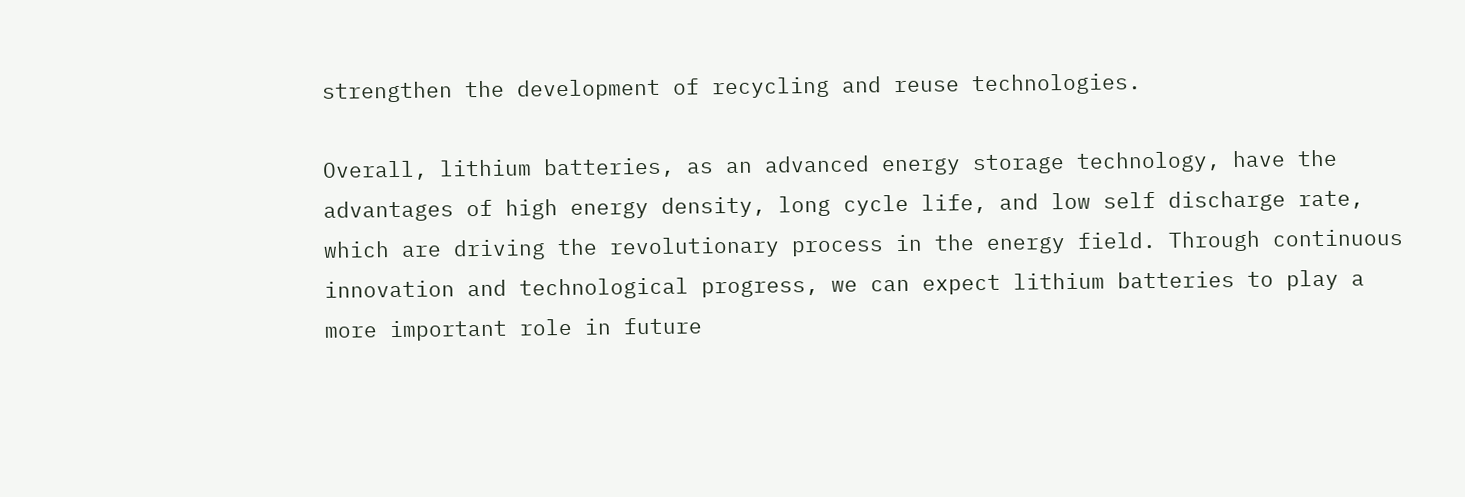strengthen the development of recycling and reuse technologies.

Overall, lithium batteries, as an advanced energy storage technology, have the advantages of high energy density, long cycle life, and low self discharge rate, which are driving the revolutionary process in the energy field. Through continuous innovation and technological progress, we can expect lithium batteries to play a more important role in future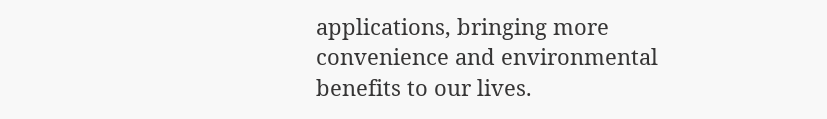applications, bringing more convenience and environmental benefits to our lives.